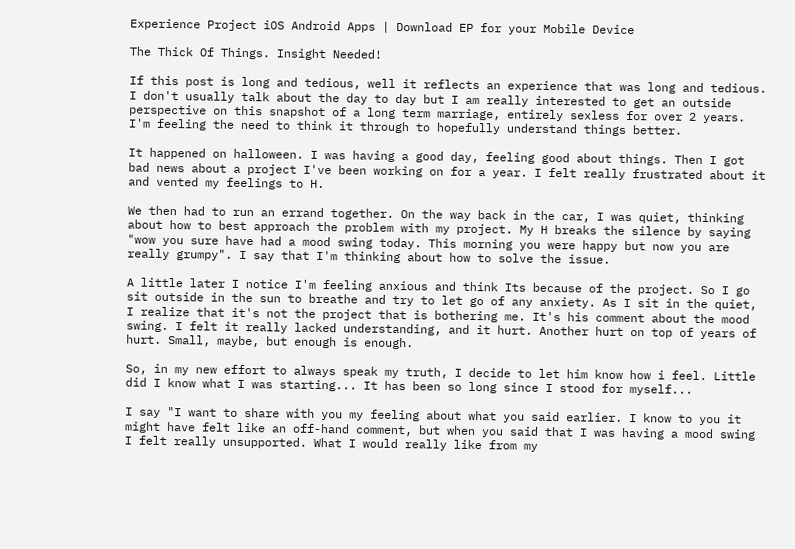Experience Project iOS Android Apps | Download EP for your Mobile Device

The Thick Of Things. Insight Needed!

If this post is long and tedious, well it reflects an experience that was long and tedious. I don't usually talk about the day to day but I am really interested to get an outside perspective on this snapshot of a long term marriage, entirely sexless for over 2 years. I'm feeling the need to think it through to hopefully understand things better.

It happened on halloween. I was having a good day, feeling good about things. Then I got bad news about a project I've been working on for a year. I felt really frustrated about it and vented my feelings to H.

We then had to run an errand together. On the way back in the car, I was quiet, thinking about how to best approach the problem with my project. My H breaks the silence by saying "wow you sure have had a mood swing today. This morning you were happy but now you are really grumpy". I say that I'm thinking about how to solve the issue.

A little later I notice I'm feeling anxious and think Its because of the project. So I go sit outside in the sun to breathe and try to let go of any anxiety. As I sit in the quiet, I realize that it's not the project that is bothering me. It's his comment about the mood swing. I felt it really lacked understanding, and it hurt. Another hurt on top of years of hurt. Small, maybe, but enough is enough.

So, in my new effort to always speak my truth, I decide to let him know how i feel. Little did I know what I was starting... It has been so long since I stood for myself...

I say "I want to share with you my feeling about what you said earlier. I know to you it might have felt like an off-hand comment, but when you said that I was having a mood swing I felt really unsupported. What I would really like from my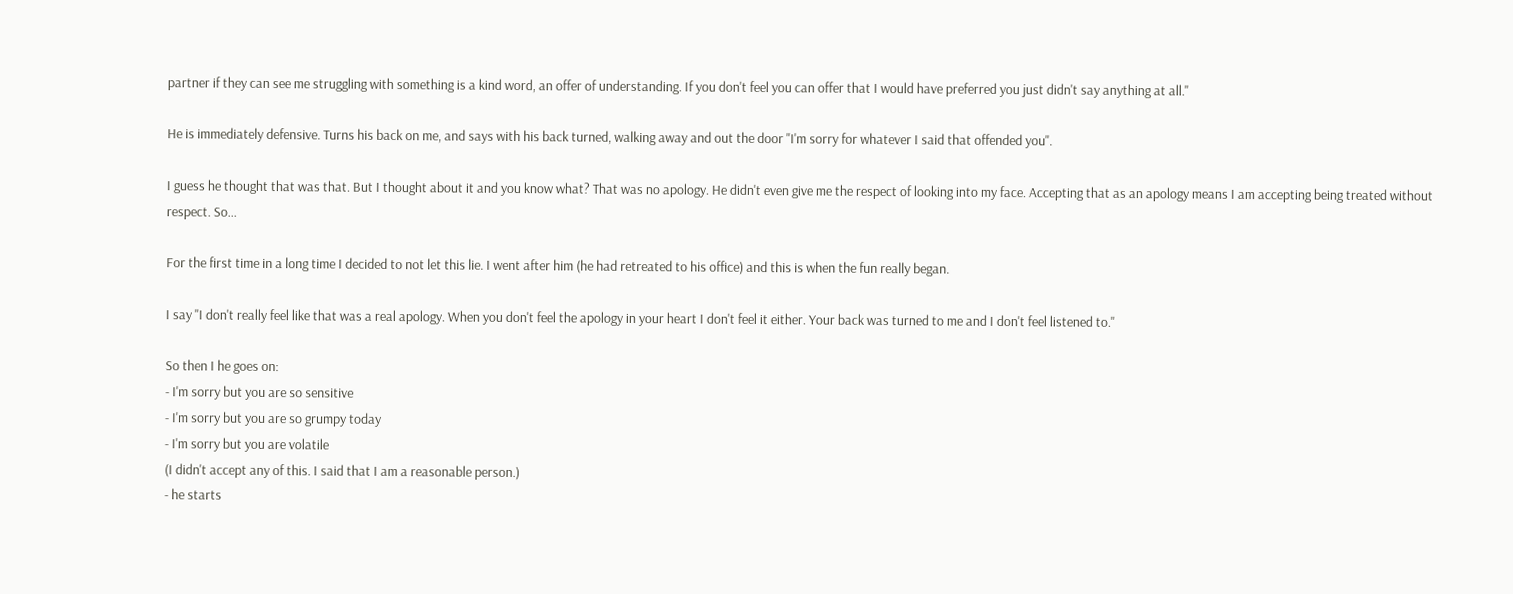partner if they can see me struggling with something is a kind word, an offer of understanding. If you don't feel you can offer that I would have preferred you just didn't say anything at all."

He is immediately defensive. Turns his back on me, and says with his back turned, walking away and out the door "I'm sorry for whatever I said that offended you".

I guess he thought that was that. But I thought about it and you know what? That was no apology. He didn't even give me the respect of looking into my face. Accepting that as an apology means I am accepting being treated without respect. So...

For the first time in a long time I decided to not let this lie. I went after him (he had retreated to his office) and this is when the fun really began.

I say "I don't really feel like that was a real apology. When you don't feel the apology in your heart I don't feel it either. Your back was turned to me and I don't feel listened to."

So then I he goes on:
- I'm sorry but you are so sensitive
- I'm sorry but you are so grumpy today
- I'm sorry but you are volatile
(I didn't accept any of this. I said that I am a reasonable person.)
- he starts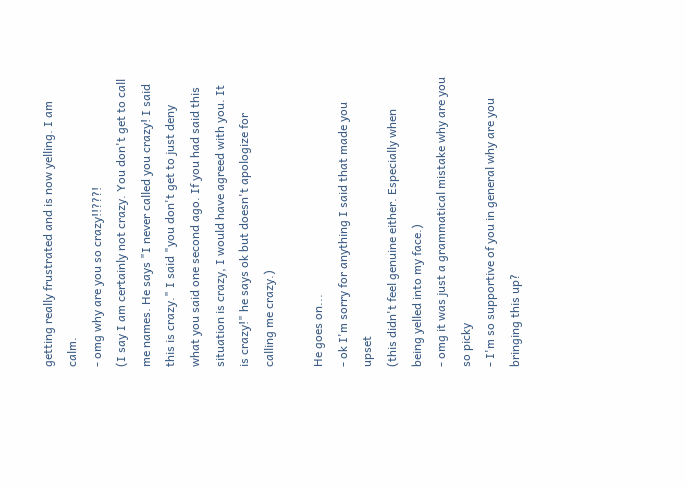getting really frustrated and is now yelling. I am calm.
- omg why are you so crazy!!???!
(I say I am certainly not crazy. You don't get to call me names. He says "I never called you crazy! I said this is crazy." I said "you don't get to just deny what you said one second ago. If you had said this situation is crazy, I would have agreed with you. It is crazy!" he says ok but doesn't apologize for calling me crazy.)

He goes on...
- ok I'm sorry for anything I said that made you upset
(this didn't feel genuine either. Especially when being yelled into my face.)
- omg it was just a grammatical mistake why are you so picky
- I'm so supportive of you in general why are you bringing this up?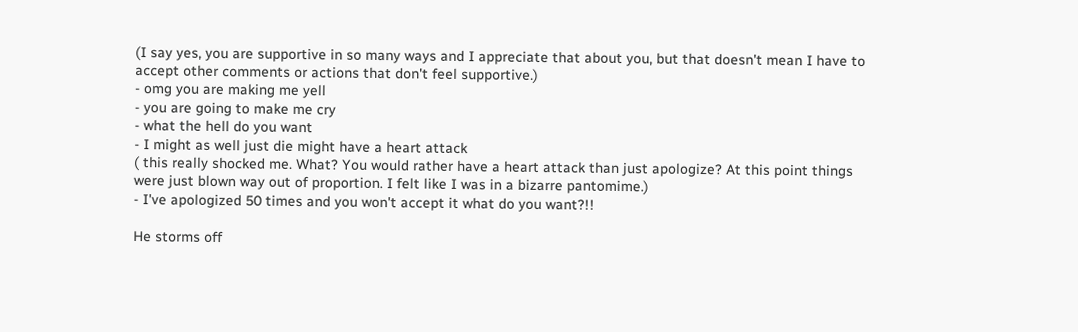(I say yes, you are supportive in so many ways and I appreciate that about you, but that doesn't mean I have to accept other comments or actions that don't feel supportive.)
- omg you are making me yell
- you are going to make me cry
- what the hell do you want
- I might as well just die might have a heart attack
( this really shocked me. What? You would rather have a heart attack than just apologize? At this point things were just blown way out of proportion. I felt like I was in a bizarre pantomime.)
- I've apologized 50 times and you won't accept it what do you want?!!

He storms off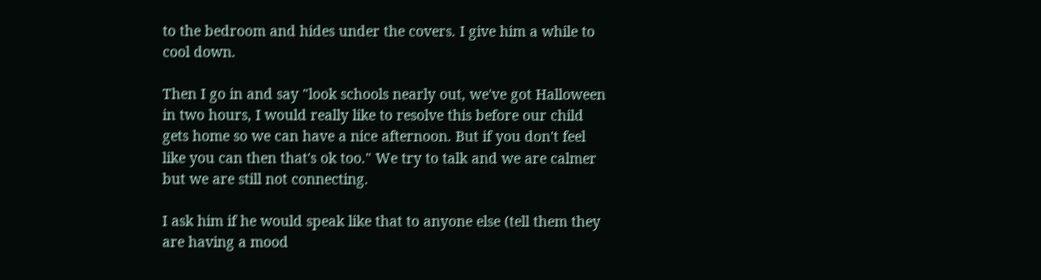to the bedroom and hides under the covers. I give him a while to cool down.

Then I go in and say "look schools nearly out, we've got Halloween in two hours, I would really like to resolve this before our child gets home so we can have a nice afternoon. But if you don't feel like you can then that's ok too." We try to talk and we are calmer but we are still not connecting.

I ask him if he would speak like that to anyone else (tell them they are having a mood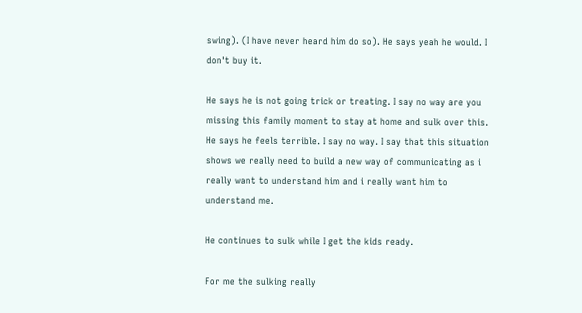swing). (I have never heard him do so). He says yeah he would. I don't buy it.

He says he is not going trick or treating. I say no way are you missing this family moment to stay at home and sulk over this. He says he feels terrible. I say no way. I say that this situation shows we really need to build a new way of communicating as i really want to understand him and i really want him to understand me.

He continues to sulk while I get the kids ready.

For me the sulking really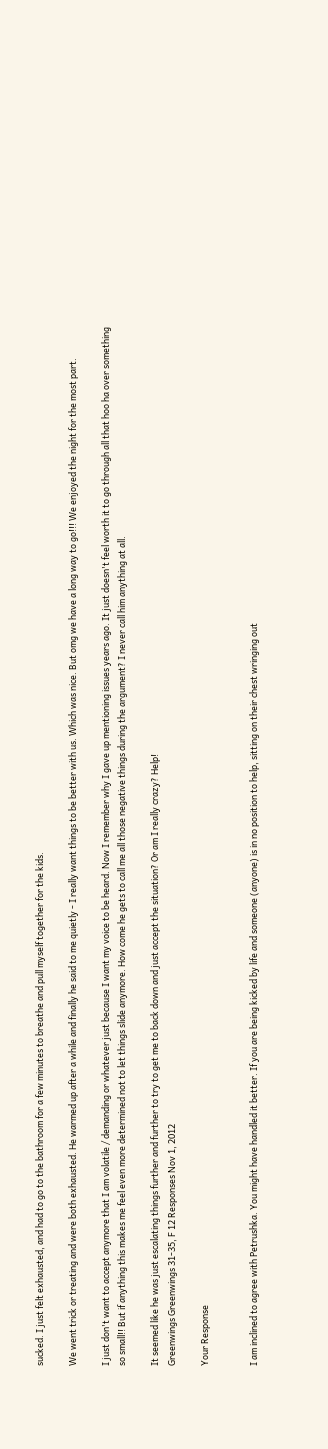sucked. I just felt exhausted, and had to go to the bathroom for a few minutes to breathe and pull myself together for the kids.

We went trick or treating and were both exhausted. He warmed up after a while and finally he said to me quietly - I really want things to be better with us. Which was nice. But omg we have a long way to go!!! We enjoyed the night for the most part.

I just don't want to accept anymore that I am volatile / demanding or whatever just because I want my voice to be heard. Now I remember why I gave up mentioning issues years ago. It just doesn't feel worth it to go through all that hoo ha over something so small!! But if anything this makes me feel even more determined not to let things slide anymore. How come he gets to call me all those negative things during the argument? I never call him anything at all.

It seemed like he was just escalating things further and further to try to get me to back down and just accept the situation? Or am I really crazy? Help!
Greenwings Greenwings 31-35, F 12 Responses Nov 1, 2012

Your Response


I am inclined to agree with Petrushka. You might have handled it better. If you are being kicked by life and someone (anyone) is in no position to help, sitting on their chest wringing out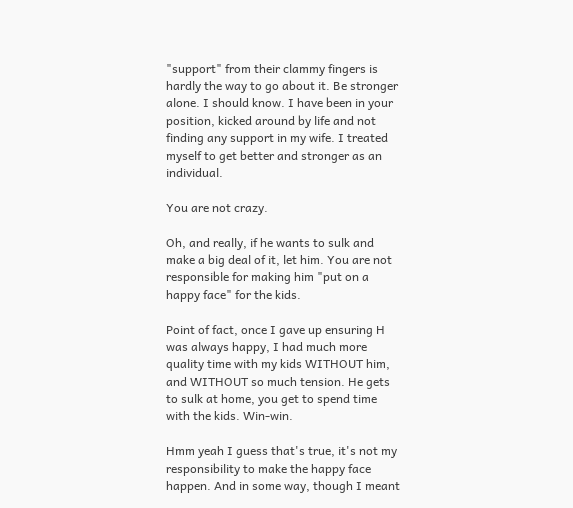"support" from their clammy fingers is hardly the way to go about it. Be stronger alone. I should know. I have been in your position, kicked around by life and not finding any support in my wife. I treated myself to get better and stronger as an individual.

You are not crazy.

Oh, and really, if he wants to sulk and make a big deal of it, let him. You are not responsible for making him "put on a happy face" for the kids.

Point of fact, once I gave up ensuring H was always happy, I had much more quality time with my kids WITHOUT him, and WITHOUT so much tension. He gets to sulk at home, you get to spend time with the kids. Win-win.

Hmm yeah I guess that's true, it's not my responsibility to make the happy face happen. And in some way, though I meant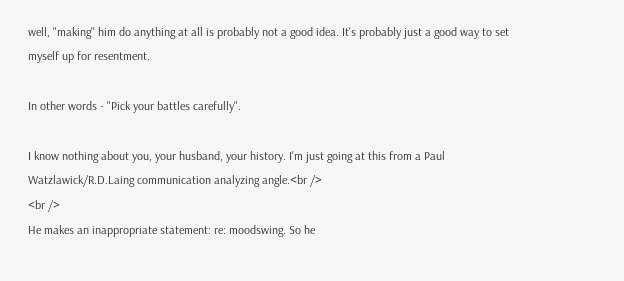well, "making" him do anything at all is probably not a good idea. It's probably just a good way to set myself up for resentment.

In other words - "Pick your battles carefully".

I know nothing about you, your husband, your history. I'm just going at this from a Paul Watzlawick/R.D.Laing communication analyzing angle.<br />
<br />
He makes an inappropriate statement: re: moodswing. So he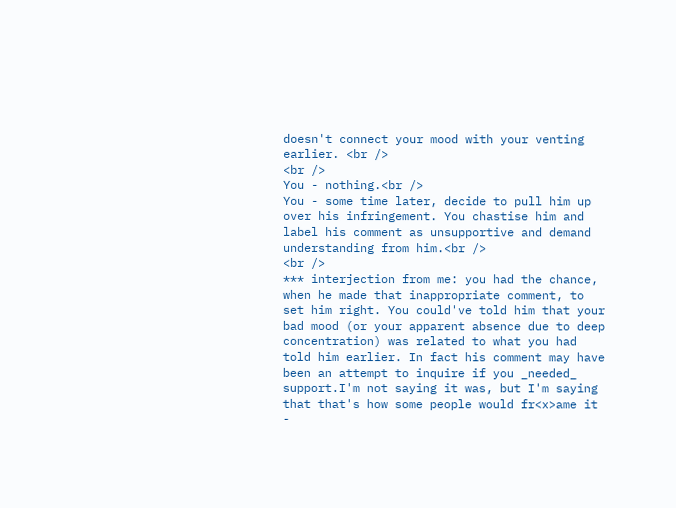doesn't connect your mood with your venting earlier. <br />
<br />
You - nothing.<br />
You - some time later, decide to pull him up over his infringement. You chastise him and label his comment as unsupportive and demand understanding from him.<br />
<br />
*** interjection from me: you had the chance, when he made that inappropriate comment, to set him right. You could've told him that your bad mood (or your apparent absence due to deep concentration) was related to what you had told him earlier. In fact his comment may have been an attempt to inquire if you _needed_ support.I'm not saying it was, but I'm saying that that's how some people would fr<x>ame it -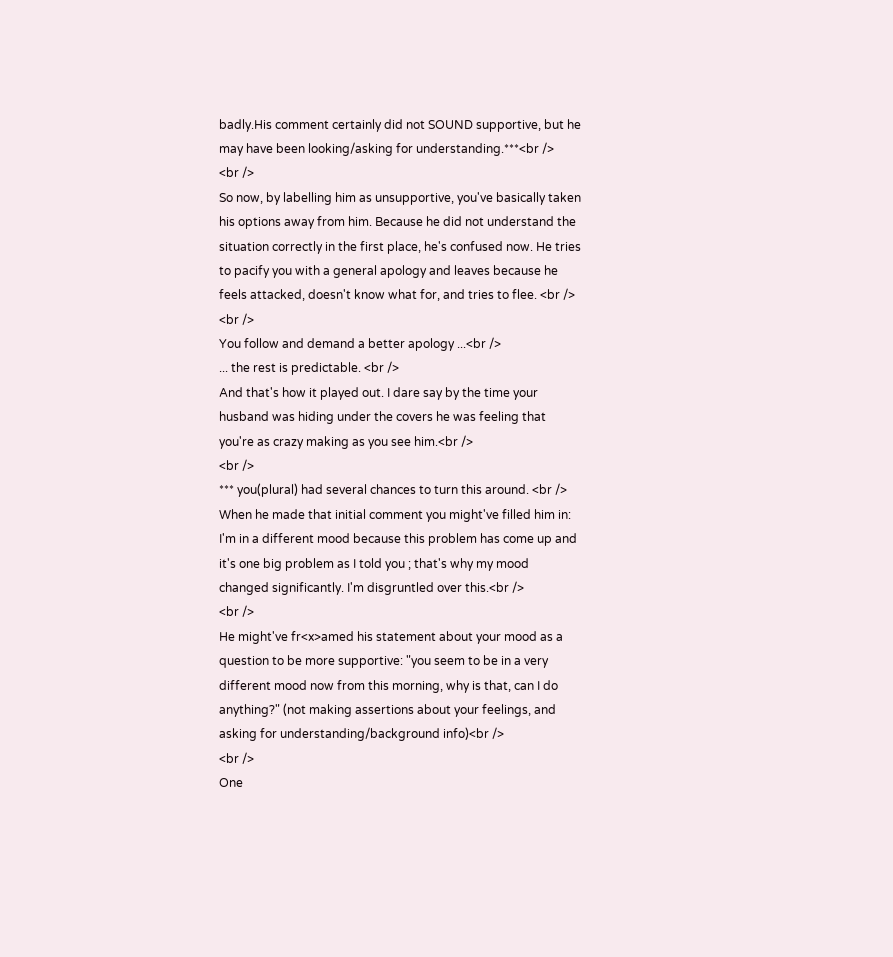badly.His comment certainly did not SOUND supportive, but he may have been looking/asking for understanding.***<br />
<br />
So now, by labelling him as unsupportive, you've basically taken his options away from him. Because he did not understand the situation correctly in the first place, he's confused now. He tries to pacify you with a general apology and leaves because he feels attacked, doesn't know what for, and tries to flee. <br />
<br />
You follow and demand a better apology ...<br />
... the rest is predictable. <br />
And that's how it played out. I dare say by the time your husband was hiding under the covers he was feeling that you're as crazy making as you see him.<br />
<br />
*** you(plural) had several chances to turn this around. <br />
When he made that initial comment you might've filled him in: I'm in a different mood because this problem has come up and it's one big problem as I told you ; that's why my mood changed significantly. I'm disgruntled over this.<br />
<br />
He might've fr<x>amed his statement about your mood as a question to be more supportive: "you seem to be in a very different mood now from this morning, why is that, can I do anything?" (not making assertions about your feelings, and asking for understanding/background info)<br />
<br />
One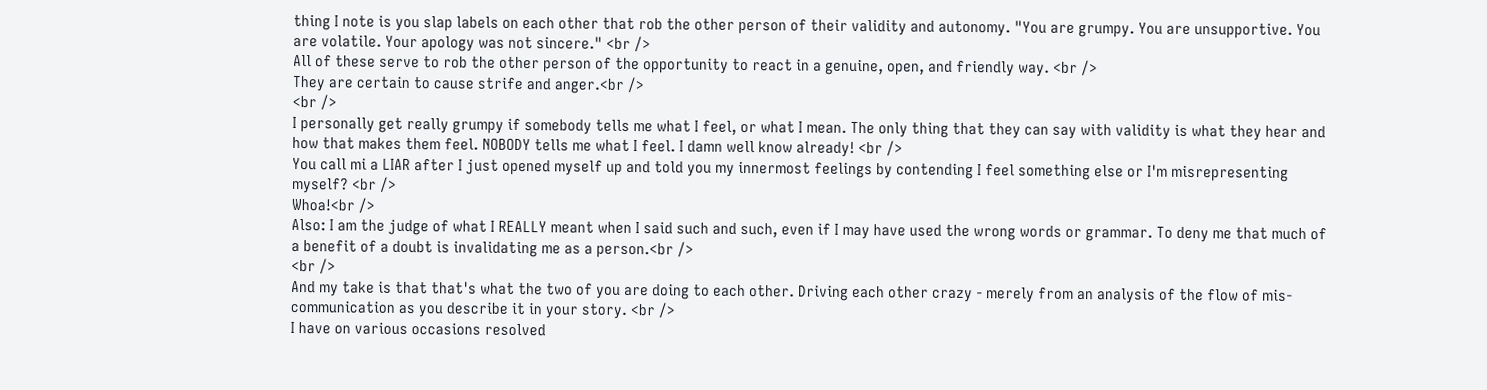thing I note is you slap labels on each other that rob the other person of their validity and autonomy. "You are grumpy. You are unsupportive. You are volatile. Your apology was not sincere." <br />
All of these serve to rob the other person of the opportunity to react in a genuine, open, and friendly way. <br />
They are certain to cause strife and anger.<br />
<br />
I personally get really grumpy if somebody tells me what I feel, or what I mean. The only thing that they can say with validity is what they hear and how that makes them feel. NOBODY tells me what I feel. I damn well know already! <br />
You call mi a LIAR after I just opened myself up and told you my innermost feelings by contending I feel something else or I'm misrepresenting myself? <br />
Whoa!<br />
Also: I am the judge of what I REALLY meant when I said such and such, even if I may have used the wrong words or grammar. To deny me that much of a benefit of a doubt is invalidating me as a person.<br />
<br />
And my take is that that's what the two of you are doing to each other. Driving each other crazy - merely from an analysis of the flow of mis-communication as you describe it in your story. <br />
I have on various occasions resolved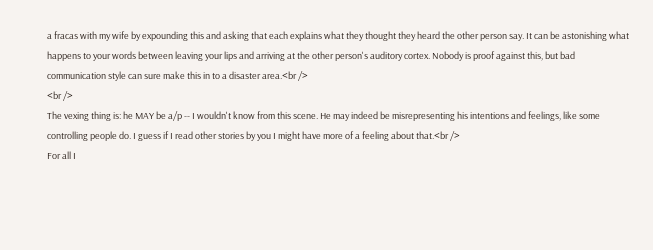a fracas with my wife by expounding this and asking that each explains what they thought they heard the other person say. It can be astonishing what happens to your words between leaving your lips and arriving at the other person's auditory cortex. Nobody is proof against this, but bad communication style can sure make this in to a disaster area.<br />
<br />
The vexing thing is: he MAY be a/p -- I wouldn't know from this scene. He may indeed be misrepresenting his intentions and feelings, like some controlling people do. I guess if I read other stories by you I might have more of a feeling about that.<br />
For all I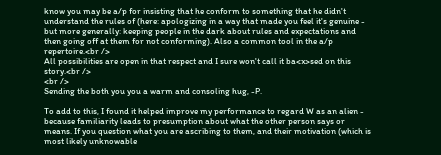know you may be a/p for insisting that he conform to something that he didn't understand the rules of (here: apologizing in a way that made you feel it's genuine - but more generally: keeping people in the dark about rules and expectations and then going off at them for not conforming). Also a common tool in the a/p repertoire.<br />
All possibilities are open in that respect and I sure won't call it ba<x>sed on this story.<br />
<br />
Sending the both you you a warm and consoling hug, -P.

To add to this, I found it helped improve my performance to regard W as an alien - because familiarity leads to presumption about what the other person says or means. If you question what you are ascribing to them, and their motivation (which is most likely unknowable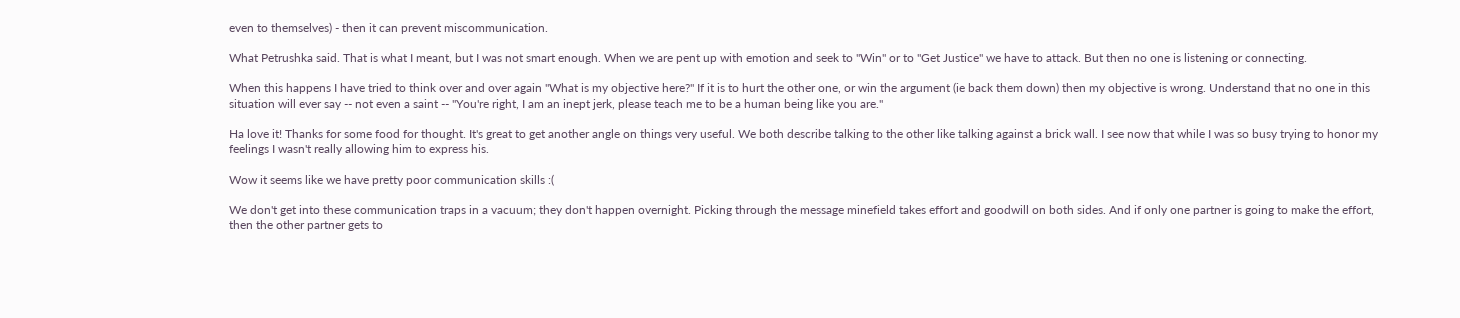even to themselves) - then it can prevent miscommunication.

What Petrushka said. That is what I meant, but I was not smart enough. When we are pent up with emotion and seek to "Win" or to "Get Justice" we have to attack. But then no one is listening or connecting.

When this happens I have tried to think over and over again "What is my objective here?" If it is to hurt the other one, or win the argument (ie back them down) then my objective is wrong. Understand that no one in this situation will ever say -- not even a saint -- "You're right, I am an inept jerk, please teach me to be a human being like you are."

Ha love it! Thanks for some food for thought. It's great to get another angle on things very useful. We both describe talking to the other like talking against a brick wall. I see now that while I was so busy trying to honor my feelings I wasn't really allowing him to express his.

Wow it seems like we have pretty poor communication skills :(

We don't get into these communication traps in a vacuum; they don't happen overnight. Picking through the message minefield takes effort and goodwill on both sides. And if only one partner is going to make the effort, then the other partner gets to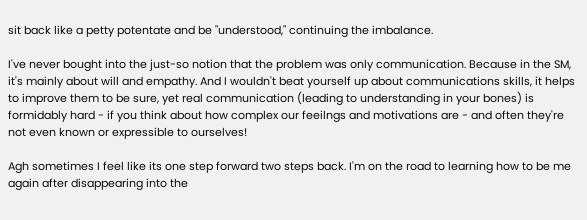sit back like a petty potentate and be "understood," continuing the imbalance.

I've never bought into the just-so notion that the problem was only communication. Because in the SM, it's mainly about will and empathy. And I wouldn't beat yourself up about communications skills, it helps to improve them to be sure, yet real communication (leading to understanding in your bones) is formidably hard - if you think about how complex our feeilngs and motivations are - and often they're not even known or expressible to ourselves!

Agh sometimes I feel like its one step forward two steps back. I'm on the road to learning how to be me again after disappearing into the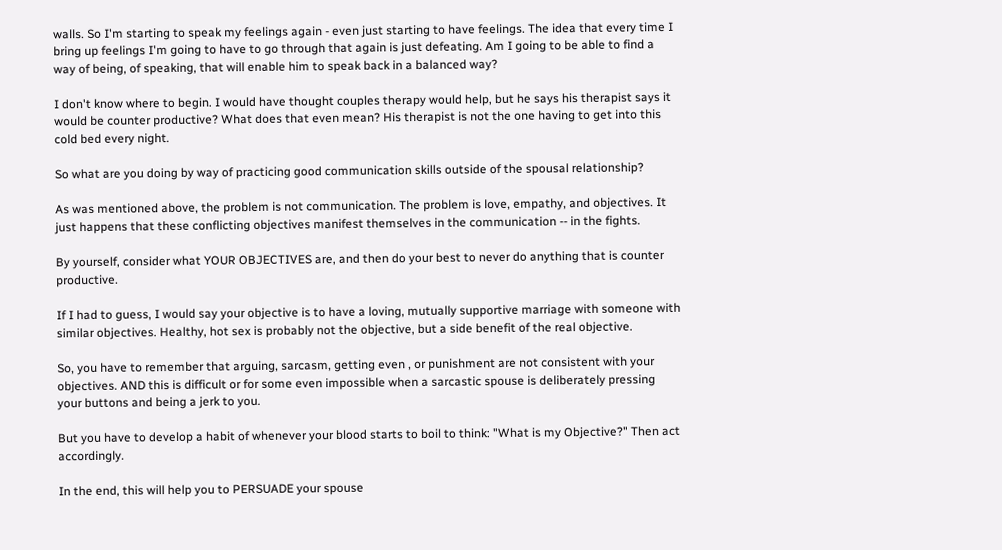walls. So I'm starting to speak my feelings again - even just starting to have feelings. The idea that every time I bring up feelings I'm going to have to go through that again is just defeating. Am I going to be able to find a way of being, of speaking, that will enable him to speak back in a balanced way?

I don't know where to begin. I would have thought couples therapy would help, but he says his therapist says it would be counter productive? What does that even mean? His therapist is not the one having to get into this cold bed every night.

So what are you doing by way of practicing good communication skills outside of the spousal relationship?

As was mentioned above, the problem is not communication. The problem is love, empathy, and objectives. It just happens that these conflicting objectives manifest themselves in the communication -- in the fights.

By yourself, consider what YOUR OBJECTIVES are, and then do your best to never do anything that is counter productive.

If I had to guess, I would say your objective is to have a loving, mutually supportive marriage with someone with similar objectives. Healthy, hot sex is probably not the objective, but a side benefit of the real objective.

So, you have to remember that arguing, sarcasm, getting even , or punishment are not consistent with your objectives. AND this is difficult or for some even impossible when a sarcastic spouse is deliberately pressing your buttons and being a jerk to you.

But you have to develop a habit of whenever your blood starts to boil to think: "What is my Objective?" Then act accordingly.

In the end, this will help you to PERSUADE your spouse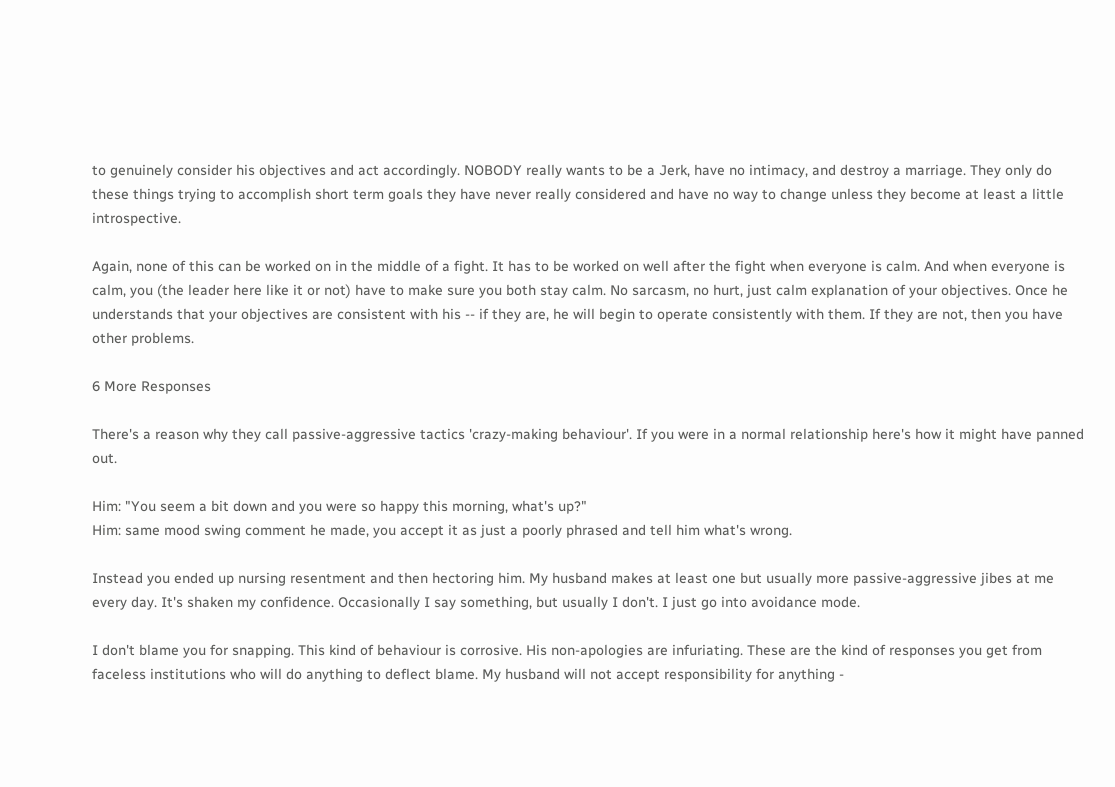to genuinely consider his objectives and act accordingly. NOBODY really wants to be a Jerk, have no intimacy, and destroy a marriage. They only do these things trying to accomplish short term goals they have never really considered and have no way to change unless they become at least a little introspective.

Again, none of this can be worked on in the middle of a fight. It has to be worked on well after the fight when everyone is calm. And when everyone is calm, you (the leader here like it or not) have to make sure you both stay calm. No sarcasm, no hurt, just calm explanation of your objectives. Once he understands that your objectives are consistent with his -- if they are, he will begin to operate consistently with them. If they are not, then you have other problems.

6 More Responses

There's a reason why they call passive-aggressive tactics 'crazy-making behaviour'. If you were in a normal relationship here's how it might have panned out.

Him: "You seem a bit down and you were so happy this morning, what's up?"
Him: same mood swing comment he made, you accept it as just a poorly phrased and tell him what's wrong.

Instead you ended up nursing resentment and then hectoring him. My husband makes at least one but usually more passive-aggressive jibes at me every day. It's shaken my confidence. Occasionally I say something, but usually I don't. I just go into avoidance mode.

I don't blame you for snapping. This kind of behaviour is corrosive. His non-apologies are infuriating. These are the kind of responses you get from faceless institutions who will do anything to deflect blame. My husband will not accept responsibility for anything -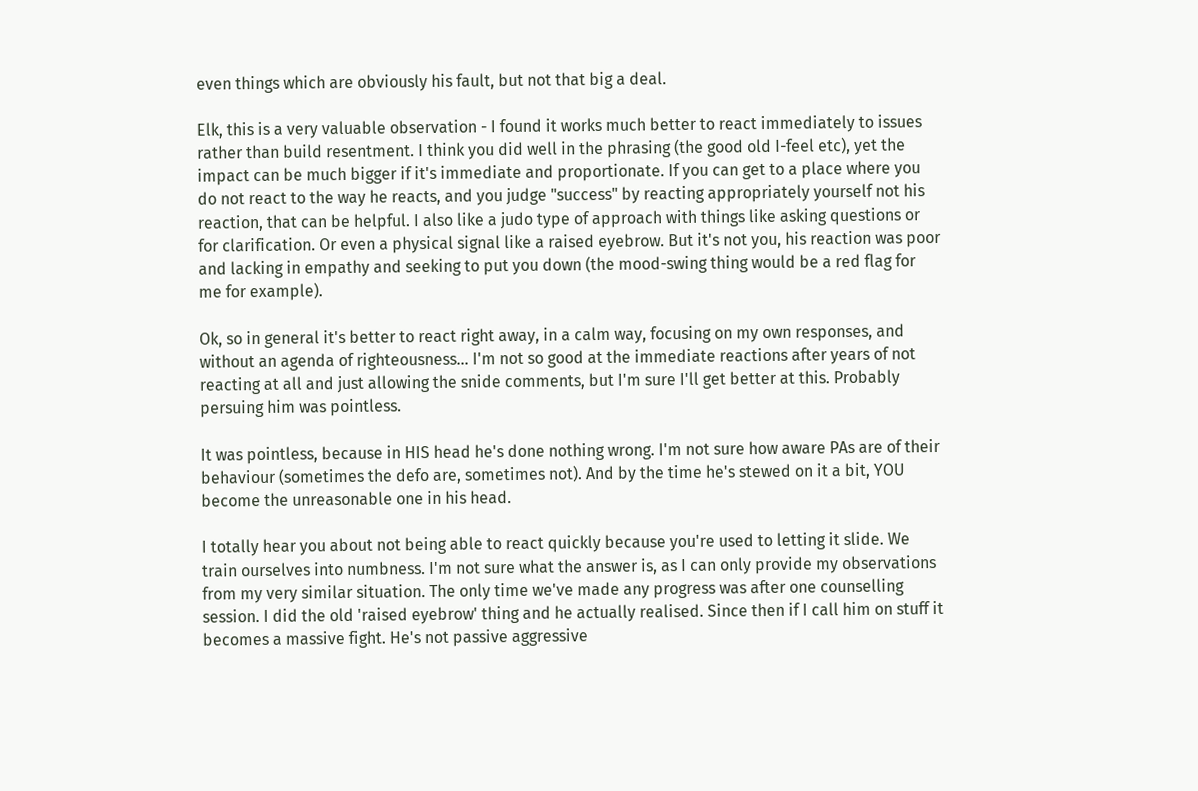even things which are obviously his fault, but not that big a deal.

Elk, this is a very valuable observation - I found it works much better to react immediately to issues rather than build resentment. I think you did well in the phrasing (the good old I-feel etc), yet the impact can be much bigger if it's immediate and proportionate. If you can get to a place where you do not react to the way he reacts, and you judge "success" by reacting appropriately yourself not his reaction, that can be helpful. I also like a judo type of approach with things like asking questions or for clarification. Or even a physical signal like a raised eyebrow. But it's not you, his reaction was poor and lacking in empathy and seeking to put you down (the mood-swing thing would be a red flag for me for example).

Ok, so in general it's better to react right away, in a calm way, focusing on my own responses, and without an agenda of righteousness... I'm not so good at the immediate reactions after years of not reacting at all and just allowing the snide comments, but I'm sure I'll get better at this. Probably persuing him was pointless.

It was pointless, because in HIS head he's done nothing wrong. I'm not sure how aware PAs are of their behaviour (sometimes the defo are, sometimes not). And by the time he's stewed on it a bit, YOU become the unreasonable one in his head.

I totally hear you about not being able to react quickly because you're used to letting it slide. We train ourselves into numbness. I'm not sure what the answer is, as I can only provide my observations from my very similar situation. The only time we've made any progress was after one counselling session. I did the old 'raised eyebrow' thing and he actually realised. Since then if I call him on stuff it becomes a massive fight. He's not passive aggressive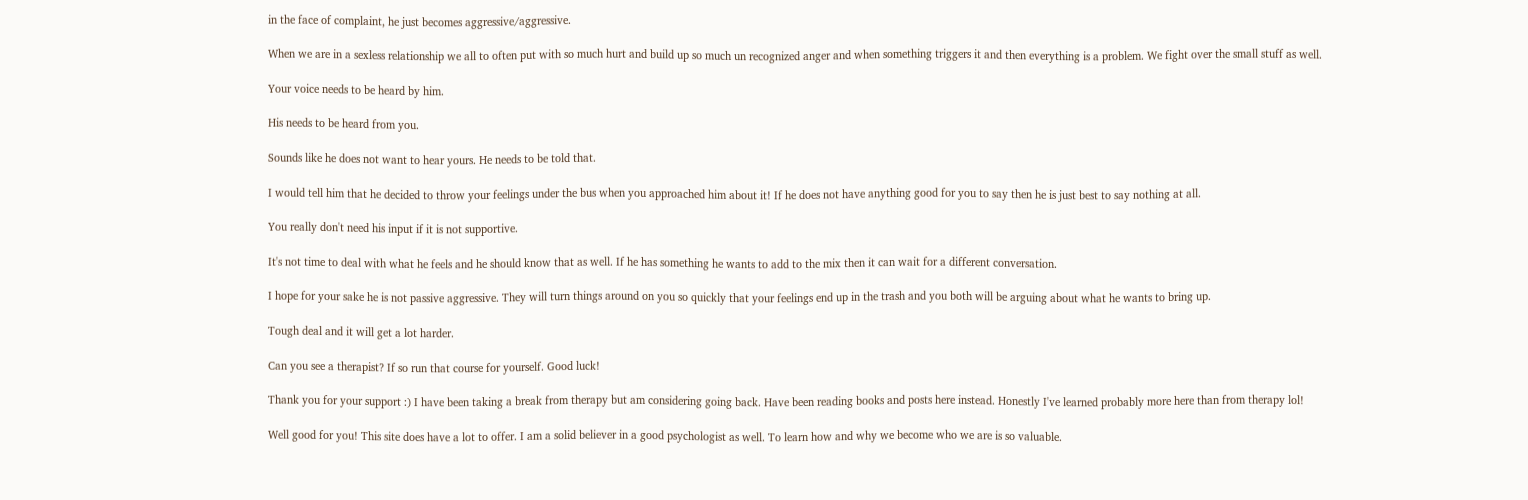in the face of complaint, he just becomes aggressive/aggressive.

When we are in a sexless relationship we all to often put with so much hurt and build up so much un recognized anger and when something triggers it and then everything is a problem. We fight over the small stuff as well.

Your voice needs to be heard by him.

His needs to be heard from you.

Sounds like he does not want to hear yours. He needs to be told that.

I would tell him that he decided to throw your feelings under the bus when you approached him about it! If he does not have anything good for you to say then he is just best to say nothing at all.

You really don't need his input if it is not supportive.

It's not time to deal with what he feels and he should know that as well. If he has something he wants to add to the mix then it can wait for a different conversation.

I hope for your sake he is not passive aggressive. They will turn things around on you so quickly that your feelings end up in the trash and you both will be arguing about what he wants to bring up.

Tough deal and it will get a lot harder.

Can you see a therapist? If so run that course for yourself. Good luck!

Thank you for your support :) I have been taking a break from therapy but am considering going back. Have been reading books and posts here instead. Honestly I've learned probably more here than from therapy lol!

Well good for you! This site does have a lot to offer. I am a solid believer in a good psychologist as well. To learn how and why we become who we are is so valuable.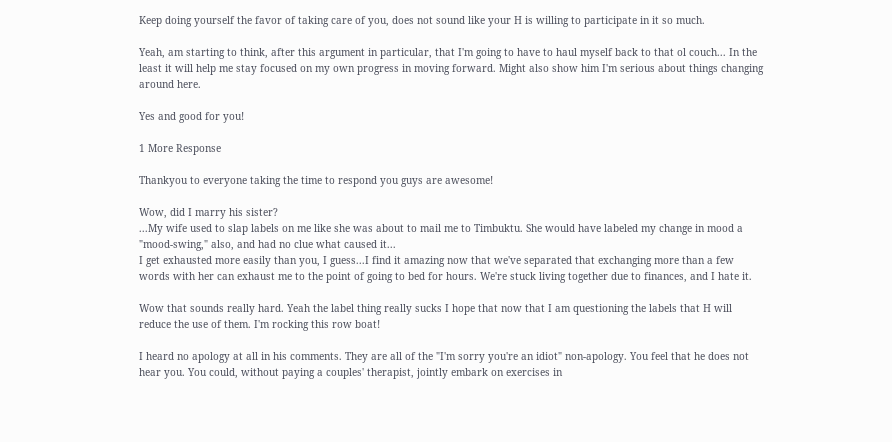Keep doing yourself the favor of taking care of you, does not sound like your H is willing to participate in it so much.

Yeah, am starting to think, after this argument in particular, that I'm going to have to haul myself back to that ol couch... In the least it will help me stay focused on my own progress in moving forward. Might also show him I'm serious about things changing around here.

Yes and good for you!

1 More Response

Thankyou to everyone taking the time to respond you guys are awesome!

Wow, did I marry his sister?
...My wife used to slap labels on me like she was about to mail me to Timbuktu. She would have labeled my change in mood a "mood-swing," also, and had no clue what caused it...
I get exhausted more easily than you, I guess...I find it amazing now that we've separated that exchanging more than a few words with her can exhaust me to the point of going to bed for hours. We're stuck living together due to finances, and I hate it.

Wow that sounds really hard. Yeah the label thing really sucks I hope that now that I am questioning the labels that H will reduce the use of them. I'm rocking this row boat!

I heard no apology at all in his comments. They are all of the "I'm sorry you're an idiot" non-apology. You feel that he does not hear you. You could, without paying a couples' therapist, jointly embark on exercises in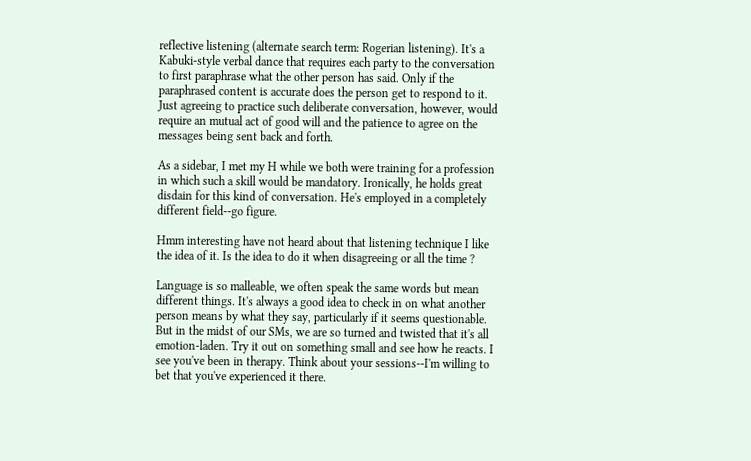reflective listening (alternate search term: Rogerian listening). It's a Kabuki-style verbal dance that requires each party to the conversation to first paraphrase what the other person has said. Only if the paraphrased content is accurate does the person get to respond to it. Just agreeing to practice such deliberate conversation, however, would require an mutual act of good will and the patience to agree on the messages being sent back and forth.

As a sidebar, I met my H while we both were training for a profession in which such a skill would be mandatory. Ironically, he holds great disdain for this kind of conversation. He's employed in a completely different field--go figure.

Hmm interesting have not heard about that listening technique I like the idea of it. Is the idea to do it when disagreeing or all the time ?

Language is so malleable, we often speak the same words but mean different things. It's always a good idea to check in on what another person means by what they say, particularly if it seems questionable. But in the midst of our SMs, we are so turned and twisted that it's all emotion-laden. Try it out on something small and see how he reacts. I see you've been in therapy. Think about your sessions--I'm willing to bet that you've experienced it there.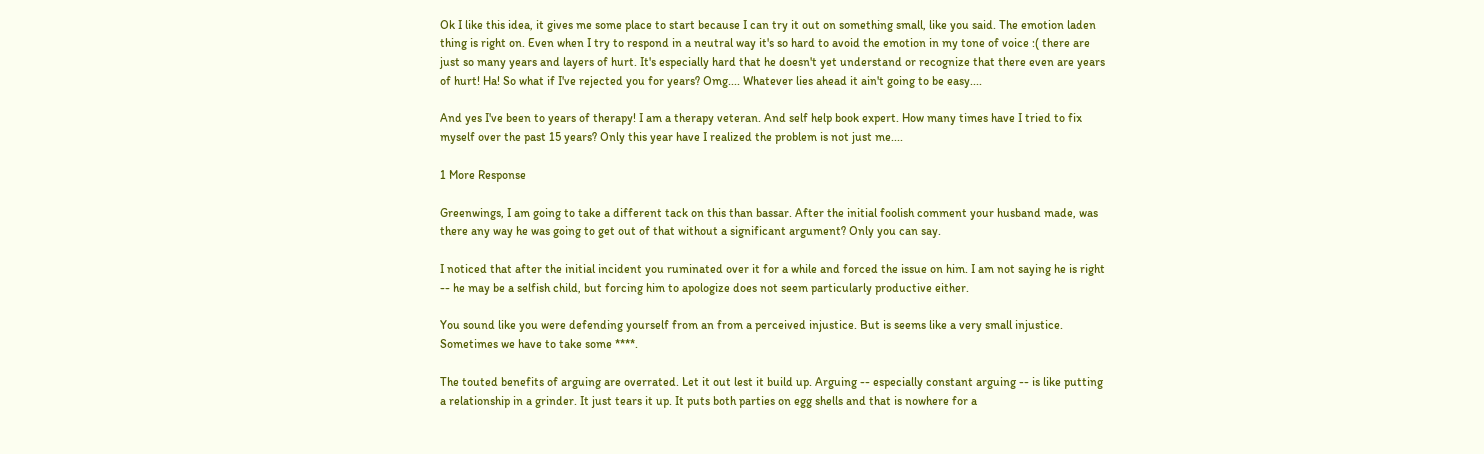Ok I like this idea, it gives me some place to start because I can try it out on something small, like you said. The emotion laden thing is right on. Even when I try to respond in a neutral way it's so hard to avoid the emotion in my tone of voice :( there are just so many years and layers of hurt. It's especially hard that he doesn't yet understand or recognize that there even are years of hurt! Ha! So what if I've rejected you for years? Omg.... Whatever lies ahead it ain't going to be easy....

And yes I've been to years of therapy! I am a therapy veteran. And self help book expert. How many times have I tried to fix myself over the past 15 years? Only this year have I realized the problem is not just me....

1 More Response

Greenwings, I am going to take a different tack on this than bassar. After the initial foolish comment your husband made, was there any way he was going to get out of that without a significant argument? Only you can say.

I noticed that after the initial incident you ruminated over it for a while and forced the issue on him. I am not saying he is right -- he may be a selfish child, but forcing him to apologize does not seem particularly productive either.

You sound like you were defending yourself from an from a perceived injustice. But is seems like a very small injustice. Sometimes we have to take some ****.

The touted benefits of arguing are overrated. Let it out lest it build up. Arguing -- especially constant arguing -- is like putting a relationship in a grinder. It just tears it up. It puts both parties on egg shells and that is nowhere for a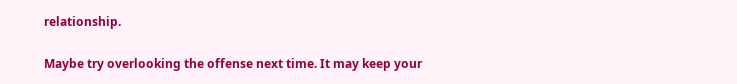relationship.

Maybe try overlooking the offense next time. It may keep your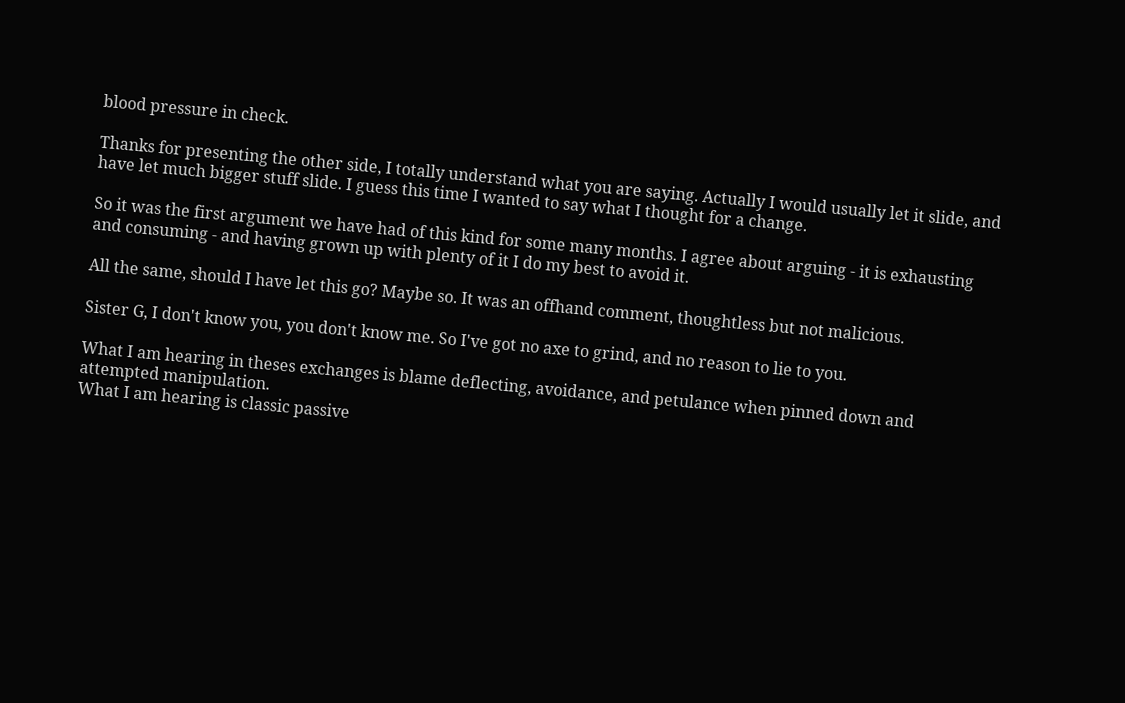blood pressure in check.

Thanks for presenting the other side, I totally understand what you are saying. Actually I would usually let it slide, and have let much bigger stuff slide. I guess this time I wanted to say what I thought for a change.

So it was the first argument we have had of this kind for some many months. I agree about arguing - it is exhausting and consuming - and having grown up with plenty of it I do my best to avoid it.

All the same, should I have let this go? Maybe so. It was an offhand comment, thoughtless but not malicious.

Sister G, I don't know you, you don't know me. So I've got no axe to grind, and no reason to lie to you.

What I am hearing in theses exchanges is blame deflecting, avoidance, and petulance when pinned down and attempted manipulation.
What I am hearing is classic passive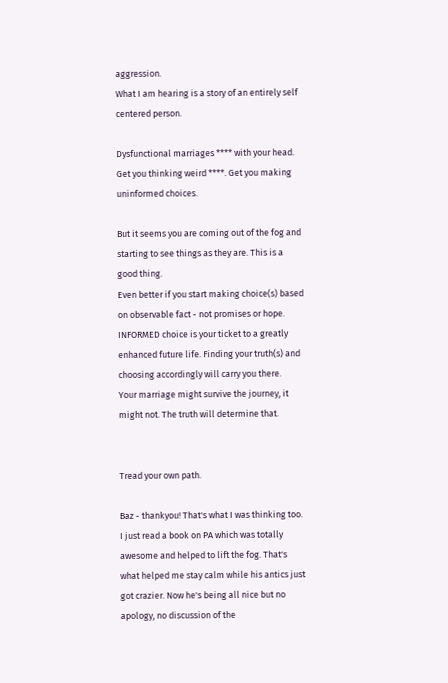aggression.
What I am hearing is a story of an entirely self centered person.

Dysfunctional marriages **** with your head. Get you thinking weird ****. Get you making uninformed choices.

But it seems you are coming out of the fog and starting to see things as they are. This is a good thing.
Even better if you start making choice(s) based on observable fact - not promises or hope.
INFORMED choice is your ticket to a greatly enhanced future life. Finding your truth(s) and choosing accordingly will carry you there.
Your marriage might survive the journey, it might not. The truth will determine that.


Tread your own path.

Baz - thankyou! That's what I was thinking too. I just read a book on PA which was totally awesome and helped to lift the fog. That's what helped me stay calm while his antics just got crazier. Now he's being all nice but no apology, no discussion of the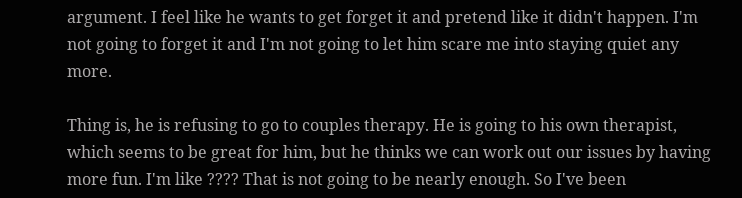argument. I feel like he wants to get forget it and pretend like it didn't happen. I'm not going to forget it and I'm not going to let him scare me into staying quiet any more.

Thing is, he is refusing to go to couples therapy. He is going to his own therapist, which seems to be great for him, but he thinks we can work out our issues by having more fun. I'm like ???? That is not going to be nearly enough. So I've been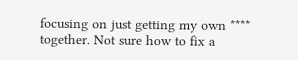focusing on just getting my own **** together. Not sure how to fix a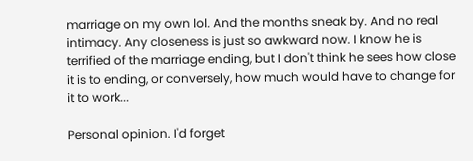marriage on my own lol. And the months sneak by. And no real intimacy. Any closeness is just so awkward now. I know he is terrified of the marriage ending, but I don't think he sees how close it is to ending, or conversely, how much would have to change for it to work...

Personal opinion. I'd forget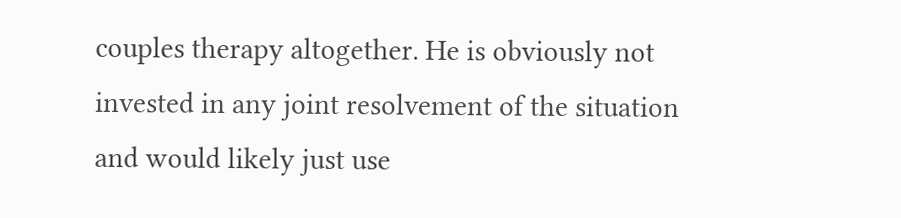couples therapy altogether. He is obviously not invested in any joint resolvement of the situation and would likely just use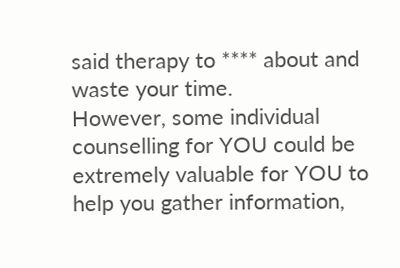said therapy to **** about and waste your time.
However, some individual counselling for YOU could be extremely valuable for YOU to help you gather information,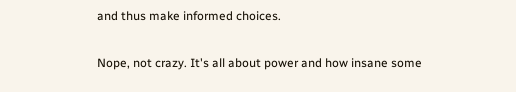and thus make informed choices.

Nope, not crazy. It's all about power and how insane some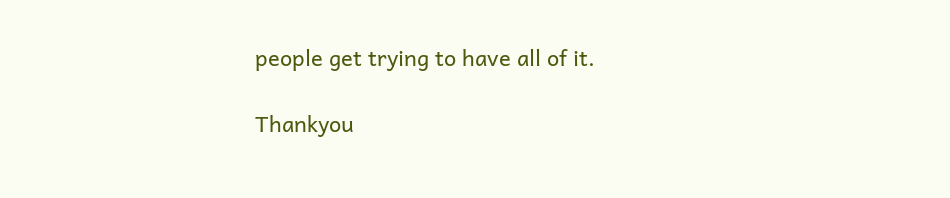people get trying to have all of it.

Thankyou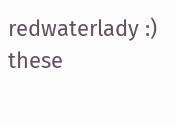redwaterlady :) these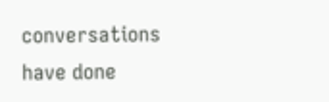conversations have done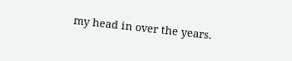my head in over the years.